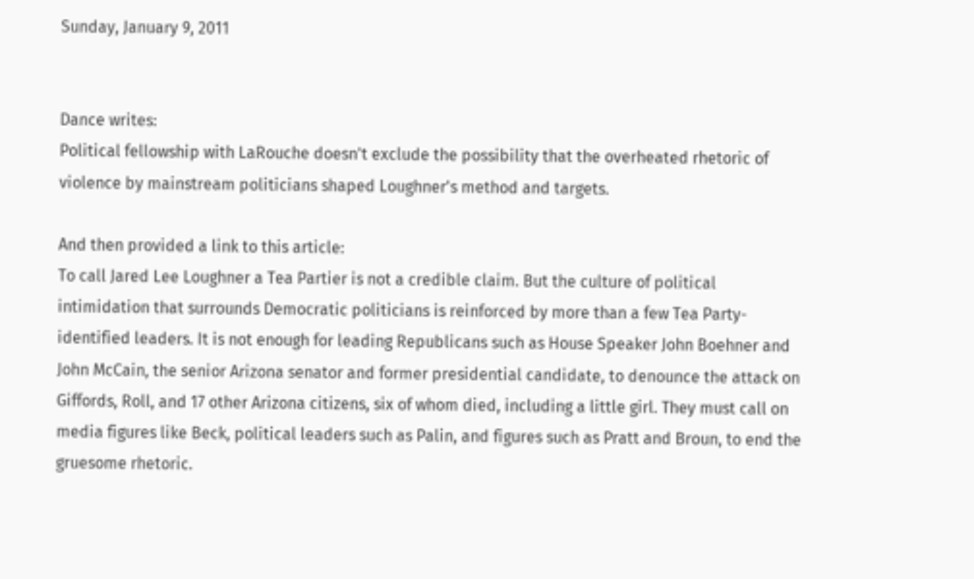Sunday, January 9, 2011


Dance writes:
Political fellowship with LaRouche doesn't exclude the possibility that the overheated rhetoric of violence by mainstream politicians shaped Loughner's method and targets.

And then provided a link to this article:
To call Jared Lee Loughner a Tea Partier is not a credible claim. But the culture of political intimidation that surrounds Democratic politicians is reinforced by more than a few Tea Party-identified leaders. It is not enough for leading Republicans such as House Speaker John Boehner and John McCain, the senior Arizona senator and former presidential candidate, to denounce the attack on Giffords, Roll, and 17 other Arizona citizens, six of whom died, including a little girl. They must call on media figures like Beck, political leaders such as Palin, and figures such as Pratt and Broun, to end the gruesome rhetoric.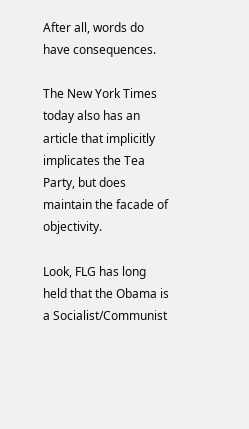After all, words do have consequences.

The New York Times today also has an article that implicitly implicates the Tea Party, but does maintain the facade of objectivity.

Look, FLG has long held that the Obama is a Socialist/Communist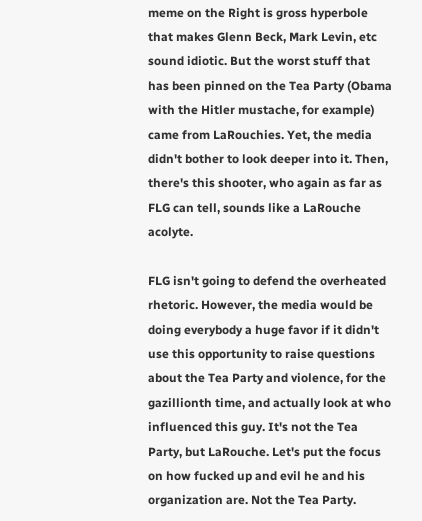meme on the Right is gross hyperbole that makes Glenn Beck, Mark Levin, etc sound idiotic. But the worst stuff that has been pinned on the Tea Party (Obama with the Hitler mustache, for example) came from LaRouchies. Yet, the media didn't bother to look deeper into it. Then, there's this shooter, who again as far as FLG can tell, sounds like a LaRouche acolyte.

FLG isn't going to defend the overheated rhetoric. However, the media would be doing everybody a huge favor if it didn't use this opportunity to raise questions about the Tea Party and violence, for the gazillionth time, and actually look at who influenced this guy. It's not the Tea Party, but LaRouche. Let's put the focus on how fucked up and evil he and his organization are. Not the Tea Party.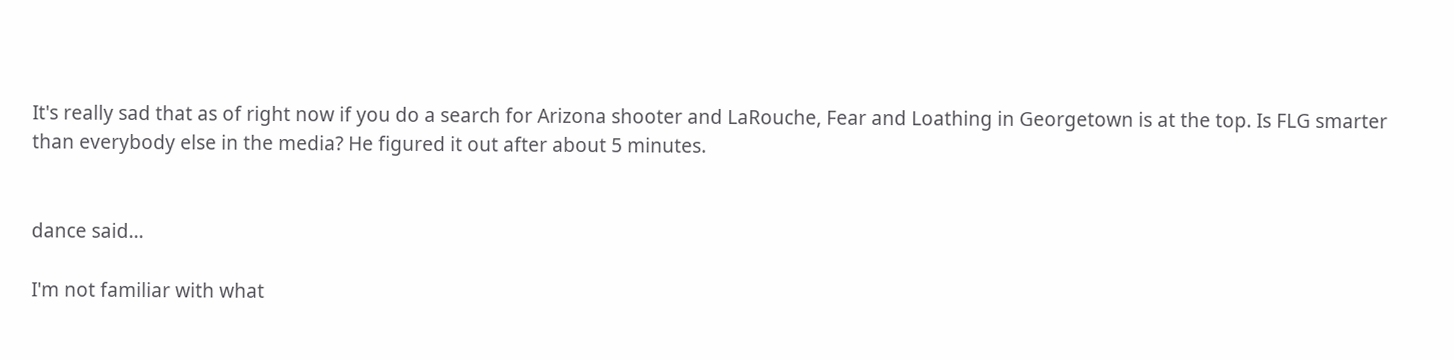It's really sad that as of right now if you do a search for Arizona shooter and LaRouche, Fear and Loathing in Georgetown is at the top. Is FLG smarter than everybody else in the media? He figured it out after about 5 minutes.


dance said...

I'm not familiar with what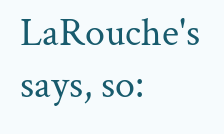LaRouche's says, so: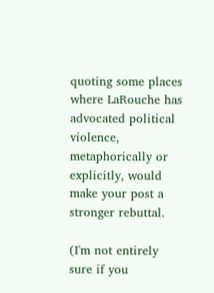quoting some places where LaRouche has advocated political violence, metaphorically or explicitly, would make your post a stronger rebuttal.

(I'm not entirely sure if you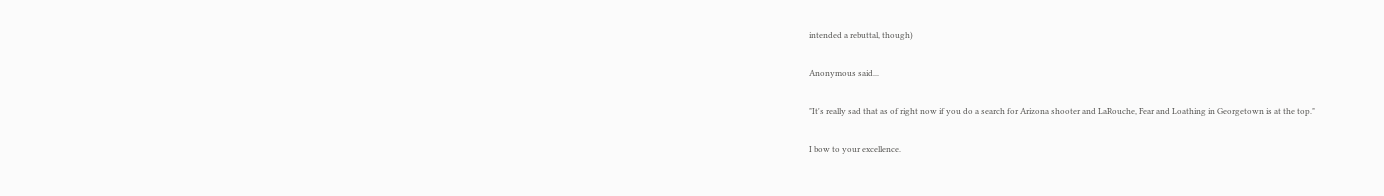intended a rebuttal, though)

Anonymous said...

"It's really sad that as of right now if you do a search for Arizona shooter and LaRouche, Fear and Loathing in Georgetown is at the top."

I bow to your excellence.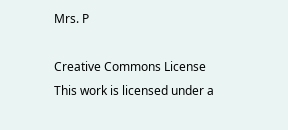Mrs. P

Creative Commons License
This work is licensed under a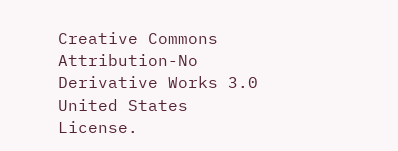Creative Commons Attribution-No Derivative Works 3.0 United States License.